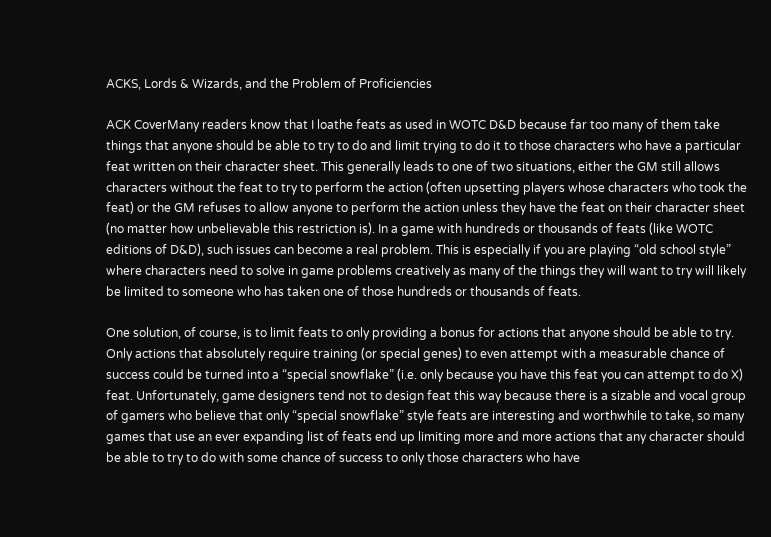ACKS, Lords & Wizards, and the Problem of Proficiencies

ACK CoverMany readers know that I loathe feats as used in WOTC D&D because far too many of them take things that anyone should be able to try to do and limit trying to do it to those characters who have a particular feat written on their character sheet. This generally leads to one of two situations, either the GM still allows characters without the feat to try to perform the action (often upsetting players whose characters who took the feat) or the GM refuses to allow anyone to perform the action unless they have the feat on their character sheet (no matter how unbelievable this restriction is). In a game with hundreds or thousands of feats (like WOTC editions of D&D), such issues can become a real problem. This is especially if you are playing “old school style” where characters need to solve in game problems creatively as many of the things they will want to try will likely be limited to someone who has taken one of those hundreds or thousands of feats.

One solution, of course, is to limit feats to only providing a bonus for actions that anyone should be able to try. Only actions that absolutely require training (or special genes) to even attempt with a measurable chance of success could be turned into a “special snowflake” (i.e. only because you have this feat you can attempt to do X) feat. Unfortunately, game designers tend not to design feat this way because there is a sizable and vocal group of gamers who believe that only “special snowflake” style feats are interesting and worthwhile to take, so many games that use an ever expanding list of feats end up limiting more and more actions that any character should be able to try to do with some chance of success to only those characters who have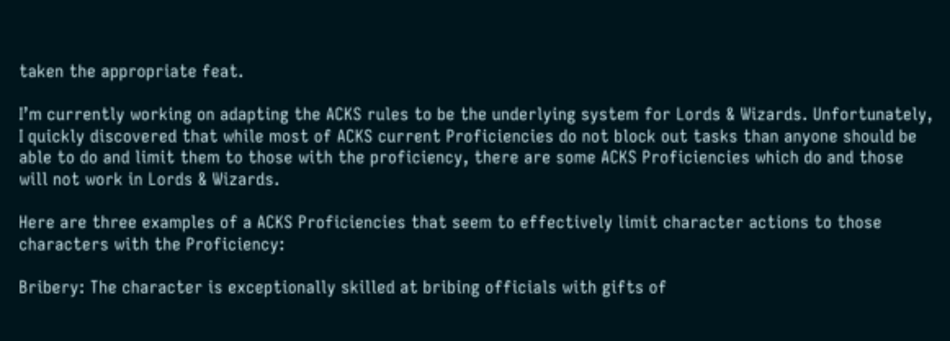taken the appropriate feat.

I’m currently working on adapting the ACKS rules to be the underlying system for Lords & Wizards. Unfortunately, I quickly discovered that while most of ACKS current Proficiencies do not block out tasks than anyone should be able to do and limit them to those with the proficiency, there are some ACKS Proficiencies which do and those will not work in Lords & Wizards.

Here are three examples of a ACKS Proficiencies that seem to effectively limit character actions to those characters with the Proficiency:

Bribery: The character is exceptionally skilled at bribing officials with gifts of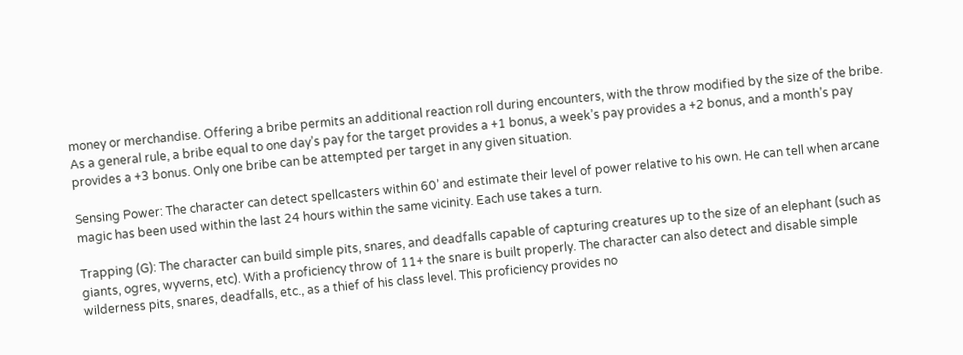money or merchandise. Offering a bribe permits an additional reaction roll during encounters, with the throw modified by the size of the bribe. As a general rule, a bribe equal to one day’s pay for the target provides a +1 bonus, a week’s pay provides a +2 bonus, and a month’s pay provides a +3 bonus. Only one bribe can be attempted per target in any given situation.

Sensing Power: The character can detect spellcasters within 60’ and estimate their level of power relative to his own. He can tell when arcane magic has been used within the last 24 hours within the same vicinity. Each use takes a turn.

Trapping (G): The character can build simple pits, snares, and deadfalls capable of capturing creatures up to the size of an elephant (such as giants, ogres, wyverns, etc). With a proficiency throw of 11+ the snare is built properly. The character can also detect and disable simple wilderness pits, snares, deadfalls, etc., as a thief of his class level. This proficiency provides no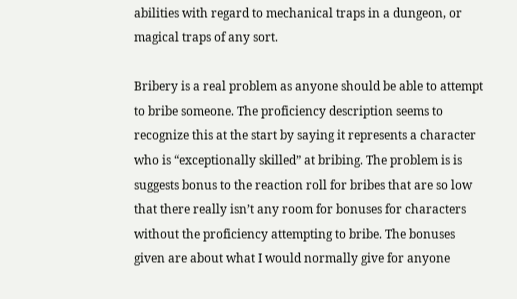abilities with regard to mechanical traps in a dungeon, or magical traps of any sort.

Bribery is a real problem as anyone should be able to attempt to bribe someone. The proficiency description seems to recognize this at the start by saying it represents a character who is “exceptionally skilled” at bribing. The problem is is suggests bonus to the reaction roll for bribes that are so low that there really isn’t any room for bonuses for characters without the proficiency attempting to bribe. The bonuses given are about what I would normally give for anyone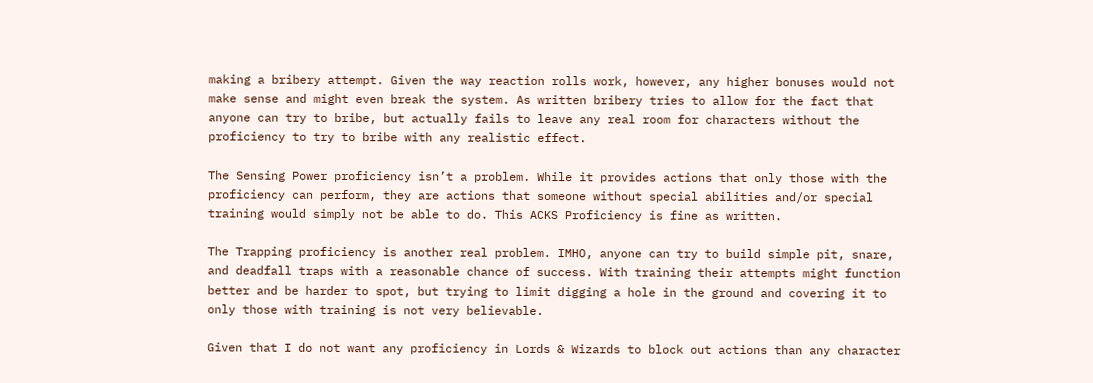making a bribery attempt. Given the way reaction rolls work, however, any higher bonuses would not make sense and might even break the system. As written bribery tries to allow for the fact that anyone can try to bribe, but actually fails to leave any real room for characters without the proficiency to try to bribe with any realistic effect.

The Sensing Power proficiency isn’t a problem. While it provides actions that only those with the proficiency can perform, they are actions that someone without special abilities and/or special training would simply not be able to do. This ACKS Proficiency is fine as written.

The Trapping proficiency is another real problem. IMHO, anyone can try to build simple pit, snare, and deadfall traps with a reasonable chance of success. With training their attempts might function better and be harder to spot, but trying to limit digging a hole in the ground and covering it to only those with training is not very believable.

Given that I do not want any proficiency in Lords & Wizards to block out actions than any character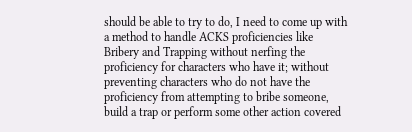should be able to try to do, I need to come up with a method to handle ACKS proficiencies like Bribery and Trapping without nerfing the proficiency for characters who have it; without preventing characters who do not have the proficiency from attempting to bribe someone, build a trap or perform some other action covered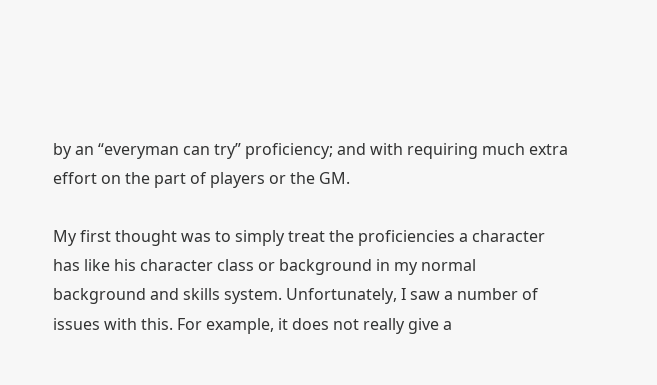by an “everyman can try” proficiency; and with requiring much extra effort on the part of players or the GM.

My first thought was to simply treat the proficiencies a character has like his character class or background in my normal background and skills system. Unfortunately, I saw a number of issues with this. For example, it does not really give a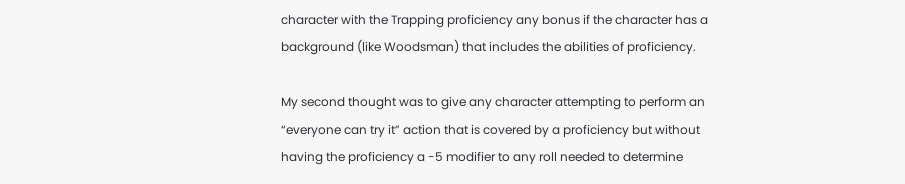character with the Trapping proficiency any bonus if the character has a background (like Woodsman) that includes the abilities of proficiency.

My second thought was to give any character attempting to perform an “everyone can try it” action that is covered by a proficiency but without having the proficiency a -5 modifier to any roll needed to determine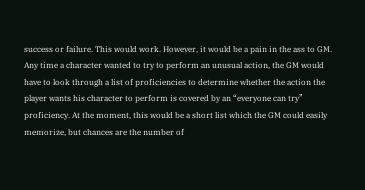success or failure. This would work. However, it would be a pain in the ass to GM. Any time a character wanted to try to perform an unusual action, the GM would have to look through a list of proficiencies to determine whether the action the player wants his character to perform is covered by an “everyone can try” proficiency. At the moment, this would be a short list which the GM could easily memorize, but chances are the number of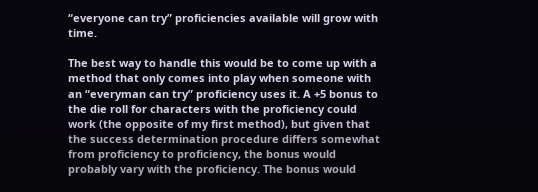“everyone can try” proficiencies available will grow with time.

The best way to handle this would be to come up with a method that only comes into play when someone with an “everyman can try” proficiency uses it. A +5 bonus to the die roll for characters with the proficiency could work (the opposite of my first method), but given that the success determination procedure differs somewhat from proficiency to proficiency, the bonus would probably vary with the proficiency. The bonus would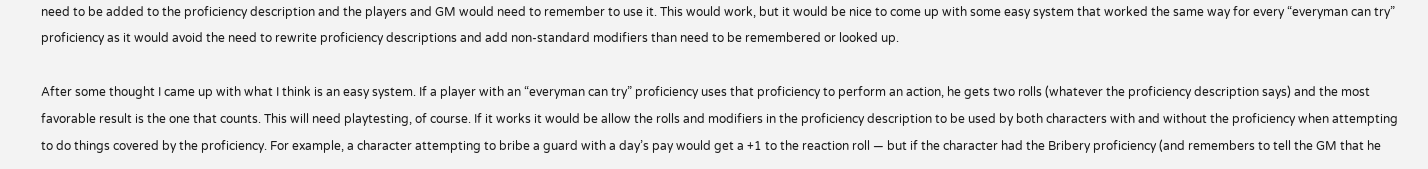need to be added to the proficiency description and the players and GM would need to remember to use it. This would work, but it would be nice to come up with some easy system that worked the same way for every “everyman can try” proficiency as it would avoid the need to rewrite proficiency descriptions and add non-standard modifiers than need to be remembered or looked up.

After some thought I came up with what I think is an easy system. If a player with an “everyman can try” proficiency uses that proficiency to perform an action, he gets two rolls (whatever the proficiency description says) and the most favorable result is the one that counts. This will need playtesting, of course. If it works it would be allow the rolls and modifiers in the proficiency description to be used by both characters with and without the proficiency when attempting to do things covered by the proficiency. For example, a character attempting to bribe a guard with a day’s pay would get a +1 to the reaction roll — but if the character had the Bribery proficiency (and remembers to tell the GM that he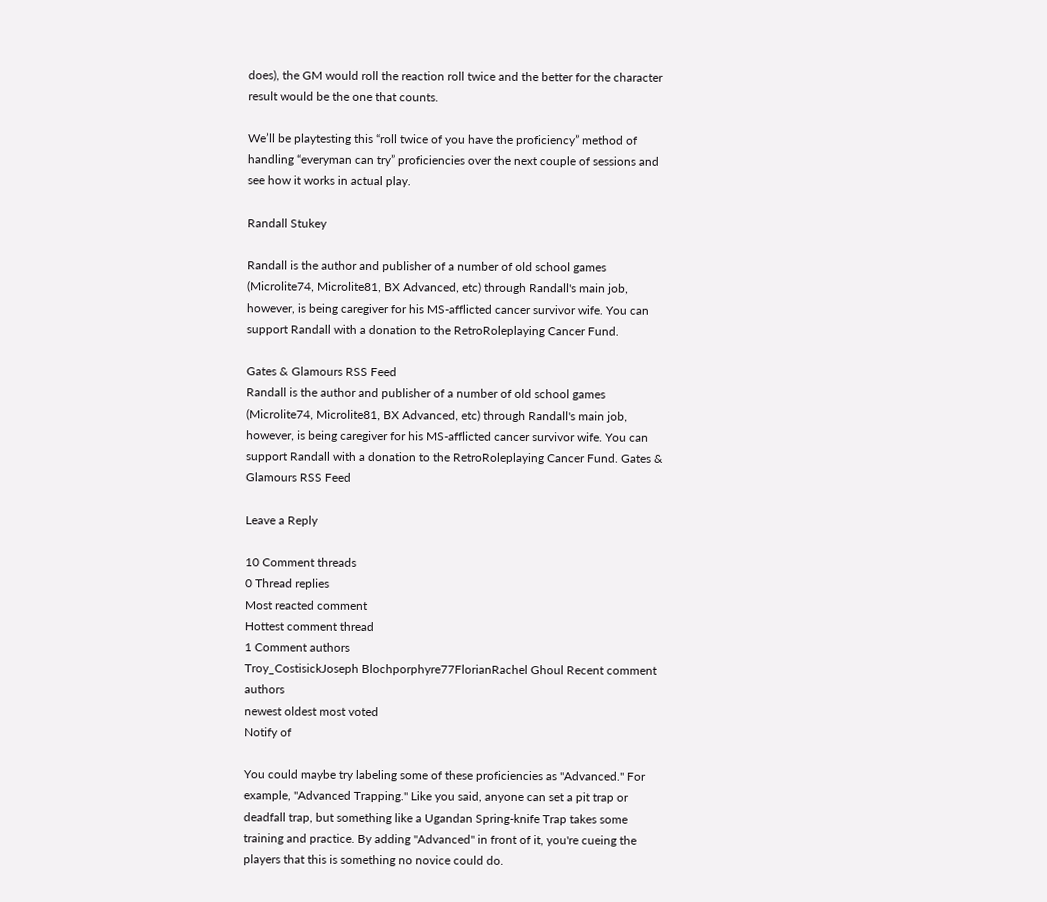does), the GM would roll the reaction roll twice and the better for the character result would be the one that counts.

We’ll be playtesting this “roll twice of you have the proficiency” method of handling “everyman can try” proficiencies over the next couple of sessions and see how it works in actual play.

Randall Stukey

Randall is the author and publisher of a number of old school games (Microlite74, Microlite81, BX Advanced, etc) through Randall's main job, however, is being caregiver for his MS-afflicted cancer survivor wife. You can support Randall with a donation to the RetroRoleplaying Cancer Fund.

Gates & Glamours RSS Feed
Randall is the author and publisher of a number of old school games (Microlite74, Microlite81, BX Advanced, etc) through Randall's main job, however, is being caregiver for his MS-afflicted cancer survivor wife. You can support Randall with a donation to the RetroRoleplaying Cancer Fund. Gates & Glamours RSS Feed

Leave a Reply

10 Comment threads
0 Thread replies
Most reacted comment
Hottest comment thread
1 Comment authors
Troy_CostisickJoseph Blochporphyre77FlorianRachel Ghoul Recent comment authors
newest oldest most voted
Notify of

You could maybe try labeling some of these proficiencies as "Advanced." For example, "Advanced Trapping." Like you said, anyone can set a pit trap or deadfall trap, but something like a Ugandan Spring-knife Trap takes some training and practice. By adding "Advanced" in front of it, you're cueing the players that this is something no novice could do.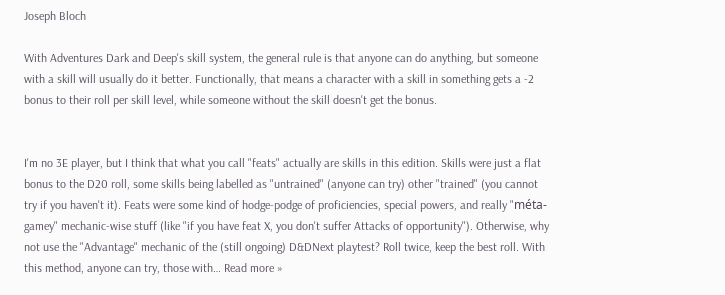Joseph Bloch

With Adventures Dark and Deep's skill system, the general rule is that anyone can do anything, but someone with a skill will usually do it better. Functionally, that means a character with a skill in something gets a -2 bonus to their roll per skill level, while someone without the skill doesn't get the bonus.


I'm no 3E player, but I think that what you call "feats" actually are skills in this edition. Skills were just a flat bonus to the D20 roll, some skills being labelled as "untrained" (anyone can try) other "trained" (you cannot try if you haven't it). Feats were some kind of hodge-podge of proficiencies, special powers, and really "méta-gamey" mechanic-wise stuff (like "if you have feat X, you don't suffer Attacks of opportunity"). Otherwise, why not use the "Advantage" mechanic of the (still ongoing) D&DNext playtest? Roll twice, keep the best roll. With this method, anyone can try, those with… Read more »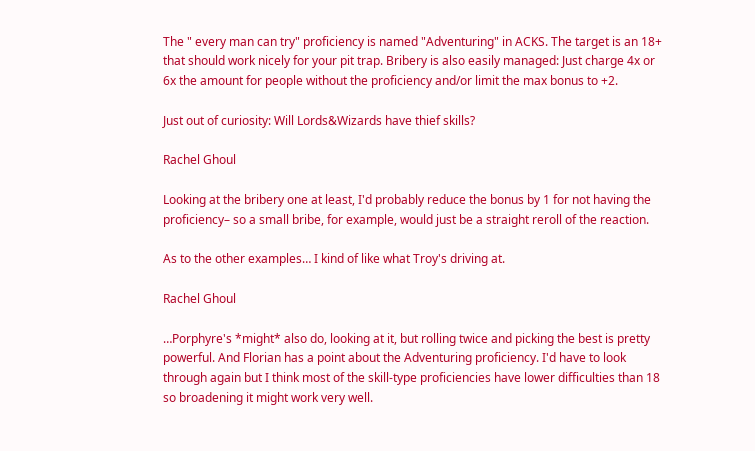The " every man can try" proficiency is named "Adventuring" in ACKS. The target is an 18+ that should work nicely for your pit trap. Bribery is also easily managed: Just charge 4x or 6x the amount for people without the proficiency and/or limit the max bonus to +2.

Just out of curiosity: Will Lords&Wizards have thief skills?

Rachel Ghoul

Looking at the bribery one at least, I'd probably reduce the bonus by 1 for not having the proficiency– so a small bribe, for example, would just be a straight reroll of the reaction.

As to the other examples… I kind of like what Troy's driving at.

Rachel Ghoul

…Porphyre's *might* also do, looking at it, but rolling twice and picking the best is pretty powerful. And Florian has a point about the Adventuring proficiency. I'd have to look through again but I think most of the skill-type proficiencies have lower difficulties than 18 so broadening it might work very well.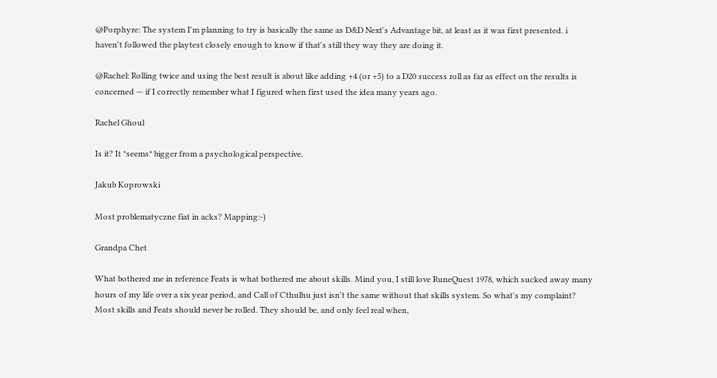@Porphyre: The system I'm planning to try is basically the same as D&D Next's Advantage bit, at least as it was first presented. i haven't followed the playtest closely enough to know if that's still they way they are doing it.

@Rachel: Rolling twice and using the best result is about like adding +4 (or +5) to a D20 success roll as far as effect on the results is concerned — if I correctly remember what I figured when first used the idea many years ago.

Rachel Ghoul

Is it? It *seems* bigger from a psychological perspective.

Jakub Koprowski

Most problematyczne fiat in acks? Mapping:-)

Grandpa Chet

What bothered me in reference Feats is what bothered me about skills. Mind you, I still love RuneQuest 1978, which sucked away many hours of my life over a six year period, and Call of Cthulhu just isn't the same without that skills system. So what's my complaint? Most skills and Feats should never be rolled. They should be, and only feel real when,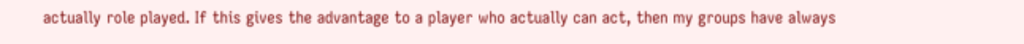actually role played. If this gives the advantage to a player who actually can act, then my groups have always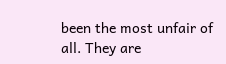been the most unfair of all. They are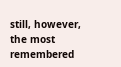still, however, the most remembered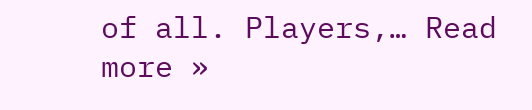of all. Players,… Read more »